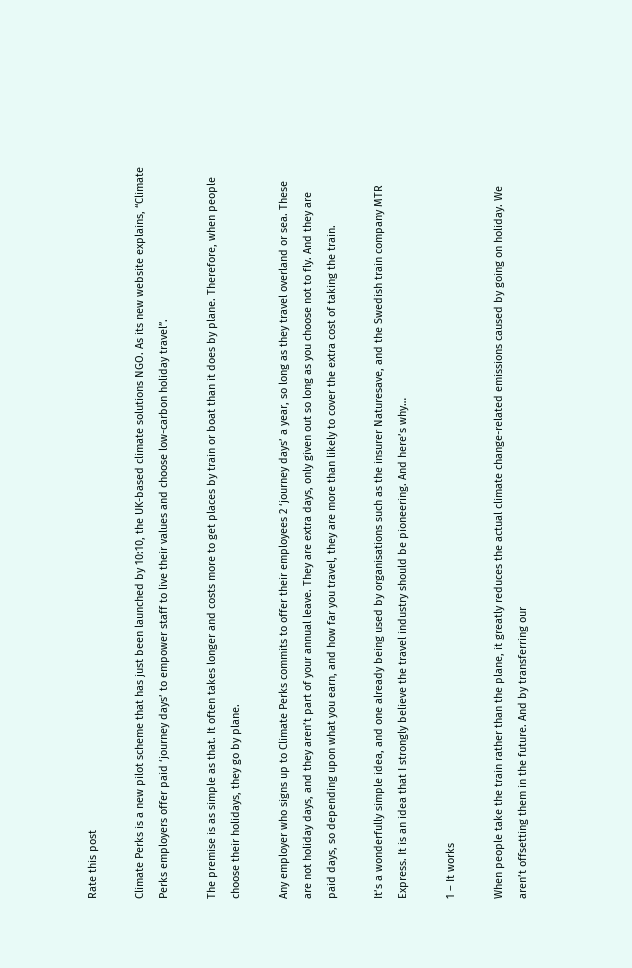Rate this post

Climate Perks is a new pilot scheme that has just been launched by 10:10, the UK-based climate solutions NGO. As its new website explains, “Climate Perks employers offer paid ‘journey days’ to empower staff to live their values and choose low-carbon holiday travel”.

The premise is as simple as that. It often takes longer and costs more to get places by train or boat than it does by plane. Therefore, when people choose their holidays, they go by plane.

Any employer who signs up to Climate Perks commits to offer their employees 2 ‘journey days’ a year, so long as they travel overland or sea. These are not holiday days, and they aren’t part of your annual leave. They are extra days, only given out so long as you choose not to fly. And they are paid days, so depending upon what you earn, and how far you travel, they are more than likely to cover the extra cost of taking the train.

It’s a wonderfully simple idea, and one already being used by organisations such as the insurer Naturesave, and the Swedish train company MTR Express. It is an idea that I strongly believe the travel industry should be pioneering. And here’s why…

1 – It works

When people take the train rather than the plane, it greatly reduces the actual climate change-related emissions caused by going on holiday. We aren’t offsetting them in the future. And by transferring our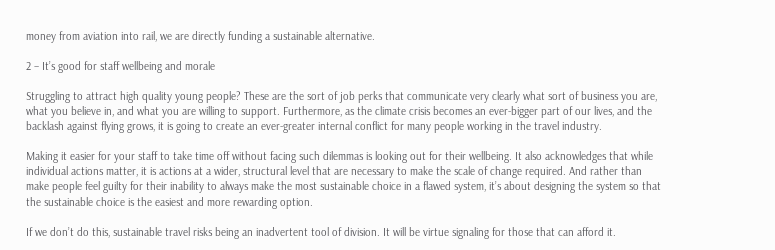money from aviation into rail, we are directly funding a sustainable alternative.

2 – It’s good for staff wellbeing and morale

Struggling to attract high quality young people? These are the sort of job perks that communicate very clearly what sort of business you are, what you believe in, and what you are willing to support. Furthermore, as the climate crisis becomes an ever-bigger part of our lives, and the backlash against flying grows, it is going to create an ever-greater internal conflict for many people working in the travel industry.

Making it easier for your staff to take time off without facing such dilemmas is looking out for their wellbeing. It also acknowledges that while individual actions matter, it is actions at a wider, structural level that are necessary to make the scale of change required. And rather than make people feel guilty for their inability to always make the most sustainable choice in a flawed system, it’s about designing the system so that the sustainable choice is the easiest and more rewarding option.

If we don’t do this, sustainable travel risks being an inadvertent tool of division. It will be virtue signaling for those that can afford it.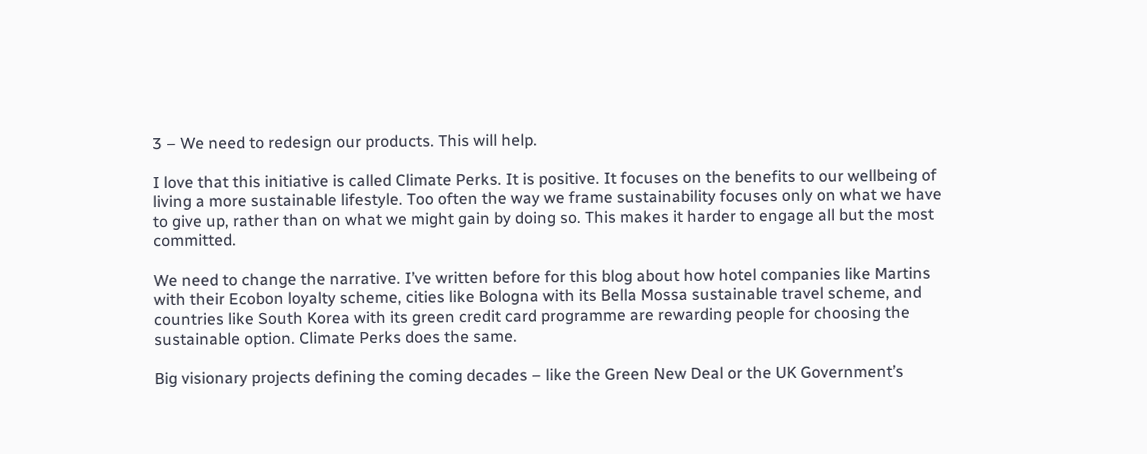3 – We need to redesign our products. This will help.

I love that this initiative is called Climate Perks. It is positive. It focuses on the benefits to our wellbeing of living a more sustainable lifestyle. Too often the way we frame sustainability focuses only on what we have to give up, rather than on what we might gain by doing so. This makes it harder to engage all but the most committed.

We need to change the narrative. I’ve written before for this blog about how hotel companies like Martins with their Ecobon loyalty scheme, cities like Bologna with its Bella Mossa sustainable travel scheme, and countries like South Korea with its green credit card programme are rewarding people for choosing the sustainable option. Climate Perks does the same.

Big visionary projects defining the coming decades – like the Green New Deal or the UK Government’s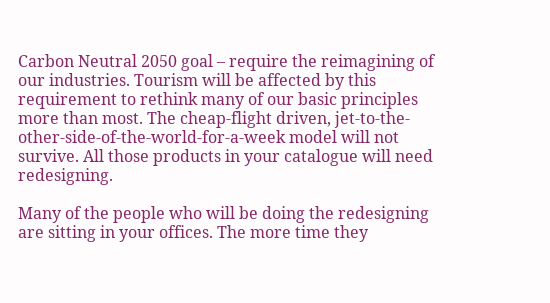Carbon Neutral 2050 goal – require the reimagining of our industries. Tourism will be affected by this requirement to rethink many of our basic principles more than most. The cheap-flight driven, jet-to-the-other-side-of-the-world-for-a-week model will not survive. All those products in your catalogue will need redesigning.

Many of the people who will be doing the redesigning are sitting in your offices. The more time they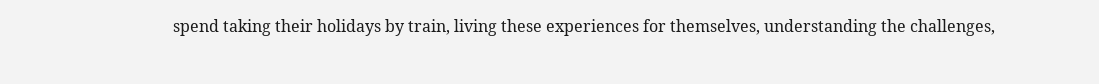spend taking their holidays by train, living these experiences for themselves, understanding the challenges,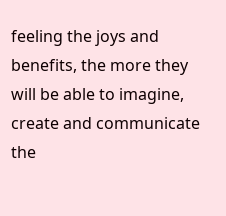feeling the joys and benefits, the more they will be able to imagine, create and communicate the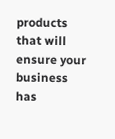products that will ensure your business has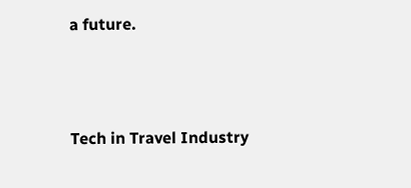a future.



Tech in Travel Industry